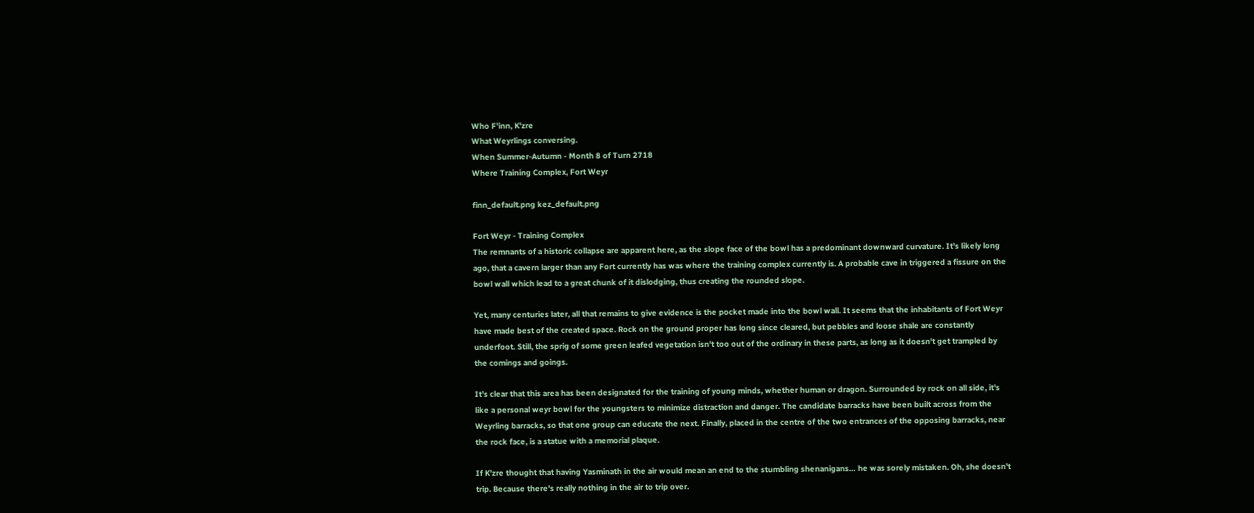Who F'inn, K'zre
What Weyrlings conversing.
When Summer-Autumn - Month 8 of Turn 2718
Where Training Complex, Fort Weyr

finn_default.png kez_default.png

Fort Weyr - Training Complex
The remnants of a historic collapse are apparent here, as the slope face of the bowl has a predominant downward curvature. It's likely long ago, that a cavern larger than any Fort currently has was where the training complex currently is. A probable cave in triggered a fissure on the bowl wall which lead to a great chunk of it dislodging, thus creating the rounded slope.

Yet, many centuries later, all that remains to give evidence is the pocket made into the bowl wall. It seems that the inhabitants of Fort Weyr have made best of the created space. Rock on the ground proper has long since cleared, but pebbles and loose shale are constantly underfoot. Still, the sprig of some green leafed vegetation isn't too out of the ordinary in these parts, as long as it doesn't get trampled by the comings and goings.

It's clear that this area has been designated for the training of young minds, whether human or dragon. Surrounded by rock on all side, it's like a personal weyr bowl for the youngsters to minimize distraction and danger. The candidate barracks have been built across from the Weyrling barracks, so that one group can educate the next. Finally, placed in the centre of the two entrances of the opposing barracks, near the rock face, is a statue with a memorial plaque.

If K'zre thought that having Yasminath in the air would mean an end to the stumbling shenanigans… he was sorely mistaken. Oh, she doesn't trip. Because there's really nothing in the air to trip over.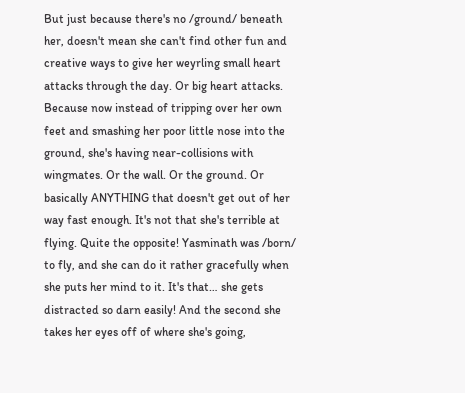But just because there's no /ground/ beneath her, doesn't mean she can't find other fun and creative ways to give her weyrling small heart attacks through the day. Or big heart attacks. Because now instead of tripping over her own feet and smashing her poor little nose into the ground, she's having near-collisions with wingmates. Or the wall. Or the ground. Or basically ANYTHING that doesn't get out of her way fast enough. It's not that she's terrible at flying. Quite the opposite! Yasminath was /born/ to fly, and she can do it rather gracefully when she puts her mind to it. It's that… she gets distracted so darn easily! And the second she takes her eyes off of where she's going,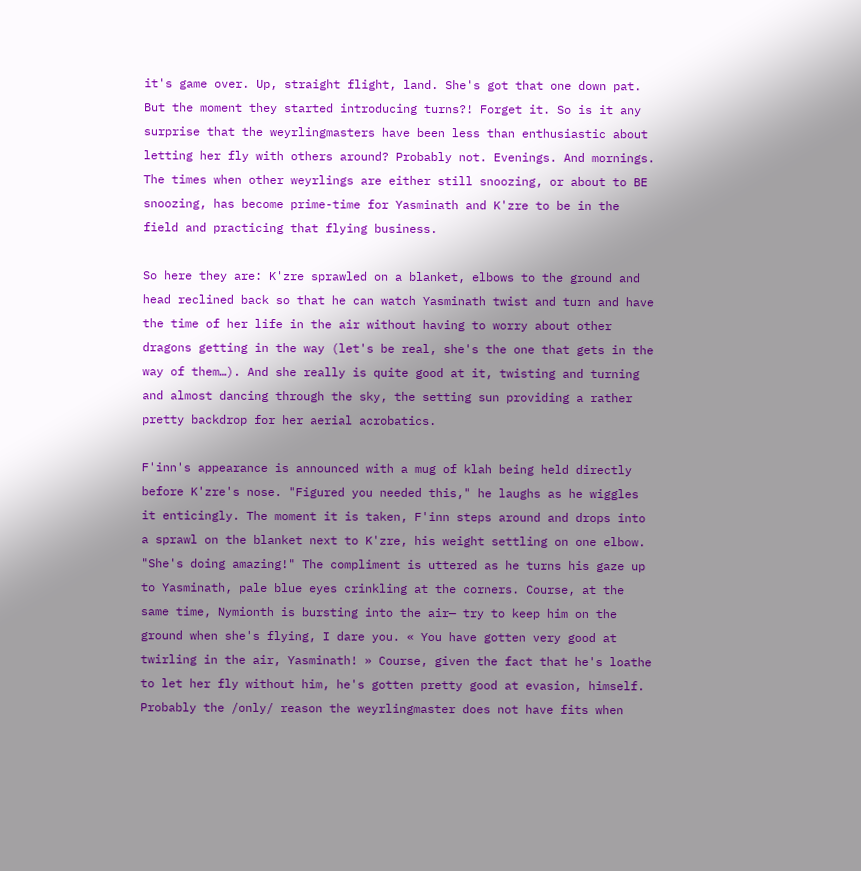it's game over. Up, straight flight, land. She's got that one down pat. But the moment they started introducing turns?! Forget it. So is it any surprise that the weyrlingmasters have been less than enthusiastic about letting her fly with others around? Probably not. Evenings. And mornings. The times when other weyrlings are either still snoozing, or about to BE snoozing, has become prime-time for Yasminath and K'zre to be in the field and practicing that flying business.

So here they are: K'zre sprawled on a blanket, elbows to the ground and head reclined back so that he can watch Yasminath twist and turn and have the time of her life in the air without having to worry about other dragons getting in the way (let's be real, she's the one that gets in the way of them…). And she really is quite good at it, twisting and turning and almost dancing through the sky, the setting sun providing a rather pretty backdrop for her aerial acrobatics.

F'inn's appearance is announced with a mug of klah being held directly before K'zre's nose. "Figured you needed this," he laughs as he wiggles it enticingly. The moment it is taken, F'inn steps around and drops into a sprawl on the blanket next to K'zre, his weight settling on one elbow. "She's doing amazing!" The compliment is uttered as he turns his gaze up to Yasminath, pale blue eyes crinkling at the corners. Course, at the same time, Nymionth is bursting into the air— try to keep him on the ground when she's flying, I dare you. « You have gotten very good at twirling in the air, Yasminath! » Course, given the fact that he's loathe to let her fly without him, he's gotten pretty good at evasion, himself. Probably the /only/ reason the weyrlingmaster does not have fits when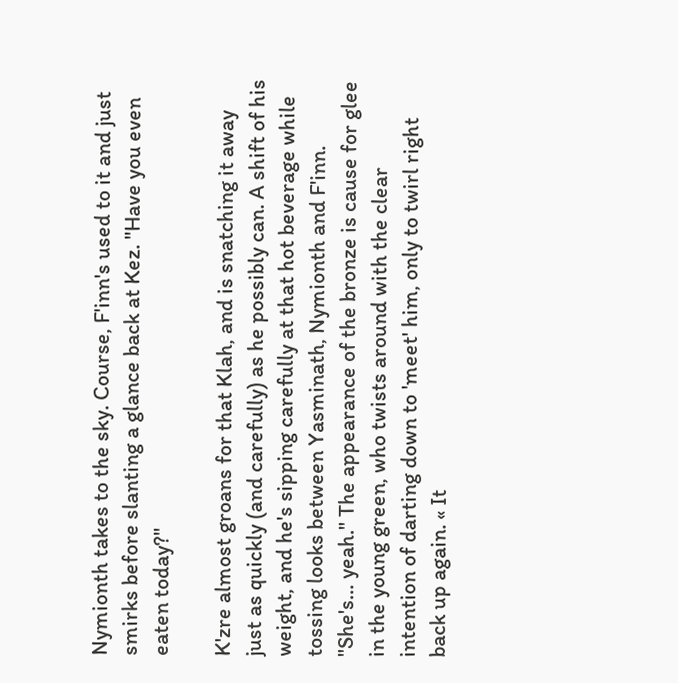Nymionth takes to the sky. Course, F'inn's used to it and just smirks before slanting a glance back at Kez. "Have you even eaten today?"

K'zre almost groans for that Klah, and is snatching it away just as quickly (and carefully) as he possibly can. A shift of his weight, and he's sipping carefully at that hot beverage while tossing looks between Yasminath, Nymionth and F'inn. "She's… yeah." The appearance of the bronze is cause for glee in the young green, who twists around with the clear intention of darting down to 'meet' him, only to twirl right back up again. « It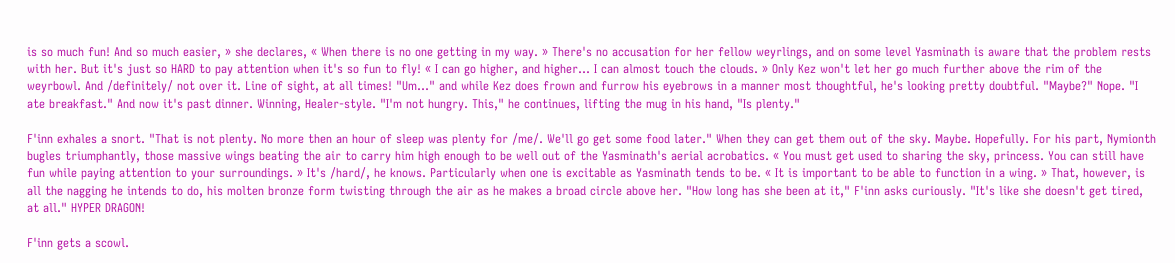is so much fun! And so much easier, » she declares, « When there is no one getting in my way. » There's no accusation for her fellow weyrlings, and on some level Yasminath is aware that the problem rests with her. But it's just so HARD to pay attention when it's so fun to fly! « I can go higher, and higher… I can almost touch the clouds. » Only Kez won't let her go much further above the rim of the weyrbowl. And /definitely/ not over it. Line of sight, at all times! "Um…" and while Kez does frown and furrow his eyebrows in a manner most thoughtful, he's looking pretty doubtful. "Maybe?" Nope. "I ate breakfast." And now it's past dinner. Winning, Healer-style. "I'm not hungry. This," he continues, lifting the mug in his hand, "Is plenty."

F'inn exhales a snort. "That is not plenty. No more then an hour of sleep was plenty for /me/. We'll go get some food later." When they can get them out of the sky. Maybe. Hopefully. For his part, Nymionth bugles triumphantly, those massive wings beating the air to carry him high enough to be well out of the Yasminath's aerial acrobatics. « You must get used to sharing the sky, princess. You can still have fun while paying attention to your surroundings. » It's /hard/, he knows. Particularly when one is excitable as Yasminath tends to be. « It is important to be able to function in a wing. » That, however, is all the nagging he intends to do, his molten bronze form twisting through the air as he makes a broad circle above her. "How long has she been at it," F'inn asks curiously. "It's like she doesn't get tired, at all." HYPER DRAGON!

F'inn gets a scowl.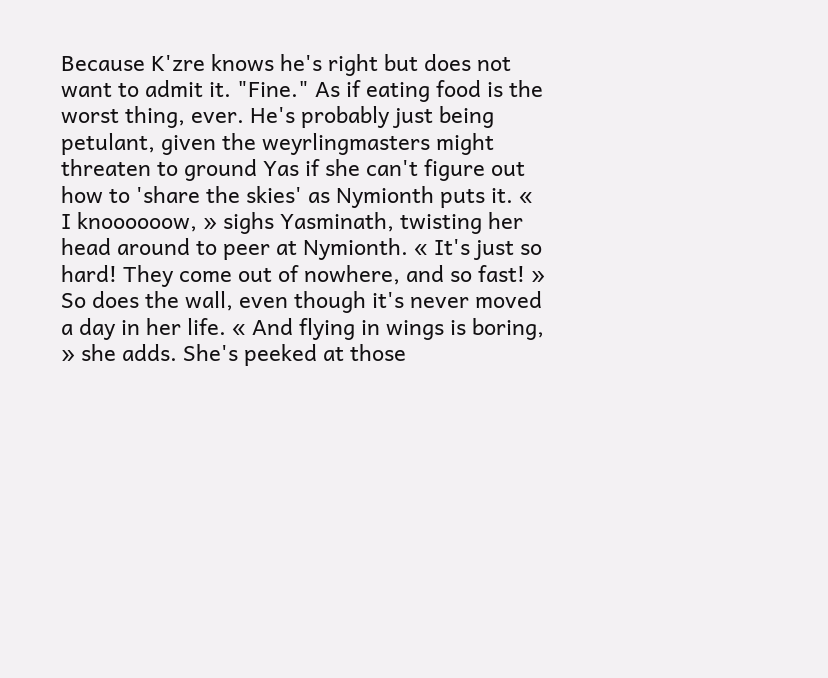Because K'zre knows he's right but does not want to admit it. "Fine." As if eating food is the worst thing, ever. He's probably just being petulant, given the weyrlingmasters might threaten to ground Yas if she can't figure out how to 'share the skies' as Nymionth puts it. « I knoooooow, » sighs Yasminath, twisting her head around to peer at Nymionth. « It's just so hard! They come out of nowhere, and so fast! » So does the wall, even though it's never moved a day in her life. « And flying in wings is boring, » she adds. She's peeked at those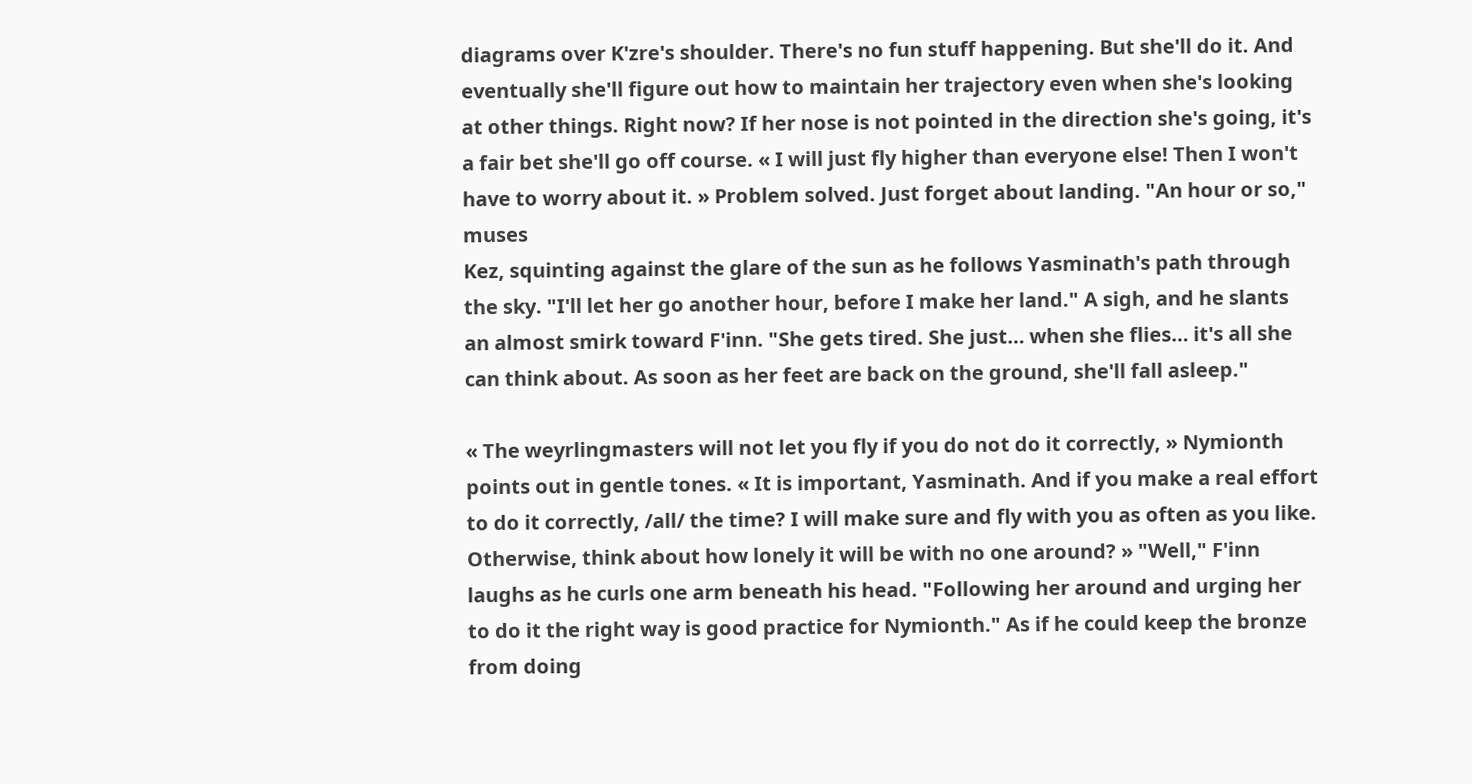diagrams over K'zre's shoulder. There's no fun stuff happening. But she'll do it. And eventually she'll figure out how to maintain her trajectory even when she's looking at other things. Right now? If her nose is not pointed in the direction she's going, it's a fair bet she'll go off course. « I will just fly higher than everyone else! Then I won't have to worry about it. » Problem solved. Just forget about landing. "An hour or so," muses
Kez, squinting against the glare of the sun as he follows Yasminath's path through the sky. "I'll let her go another hour, before I make her land." A sigh, and he slants an almost smirk toward F'inn. "She gets tired. She just… when she flies… it's all she can think about. As soon as her feet are back on the ground, she'll fall asleep."

« The weyrlingmasters will not let you fly if you do not do it correctly, » Nymionth points out in gentle tones. « It is important, Yasminath. And if you make a real effort to do it correctly, /all/ the time? I will make sure and fly with you as often as you like. Otherwise, think about how lonely it will be with no one around? » "Well," F'inn laughs as he curls one arm beneath his head. "Following her around and urging her to do it the right way is good practice for Nymionth." As if he could keep the bronze from doing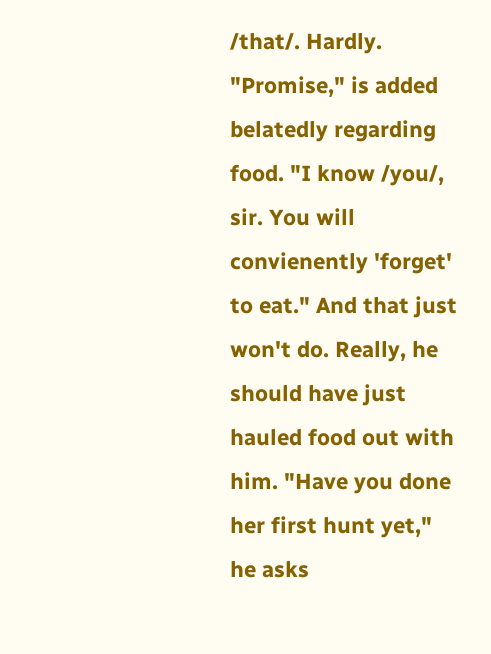/that/. Hardly. "Promise," is added belatedly regarding food. "I know /you/, sir. You will convienently 'forget' to eat." And that just won't do. Really, he should have just hauled food out with him. "Have you done her first hunt yet," he asks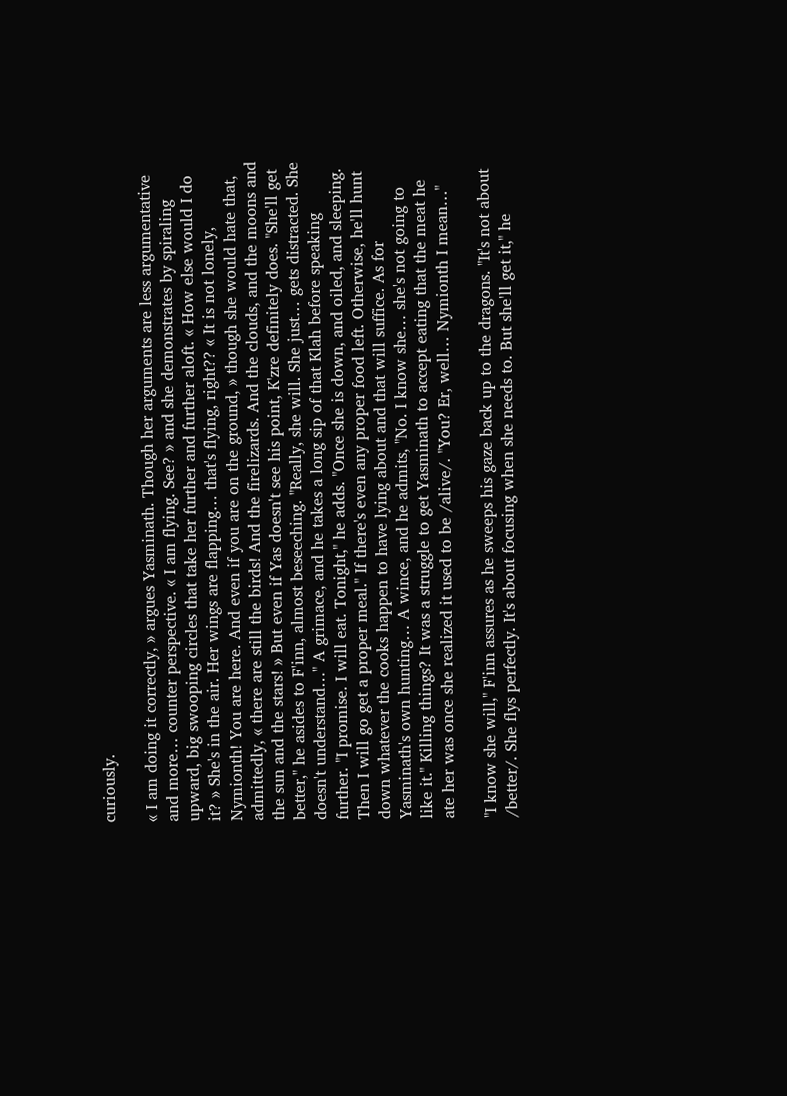curiously.

« I am doing it correctly, » argues Yasminath. Though her arguments are less argumentative and more… counter perspective. « I am flying. See? » and she demonstrates by spiraling upward, big swooping circles that take her further and further aloft. « How else would I do it? » She's in the air. Her wings are flapping… that's flying, right?? « It is not lonely, Nymionth! You are here. And even if you are on the ground, » though she would hate that, admittedly, « there are still the birds! And the firelizards. And the clouds, and the moons and the sun and the stars! » But even if Yas doesn't see his point, K'zre definitely does. "She'll get better," he asides to F'inn, almost beseeching. "Really, she will. She just… gets distracted. She doesn't understand…" A grimace, and he takes a long sip of that Klah before speaking further. "I promise. I will eat. Tonight," he adds. "Once she is down, and oiled, and sleeping. Then I will go get a proper meal." If there's even any proper food left. Otherwise, he'll hunt down whatever the cooks happen to have lying about and that will suffice. As for Yasminath's own hunting… A wince, and he admits, "No. I know she… she's not going to like it." Killing things? It was a struggle to get Yasminath to accept eating that the meat he ate her was once she realized it used to be /alive/. "You? Er, well… Nymionth I mean…"

"I know she will," F'inn assures as he sweeps his gaze back up to the dragons. "It's not about /better/. She flys perfectly. It's about focusing when she needs to. But she'll get it," he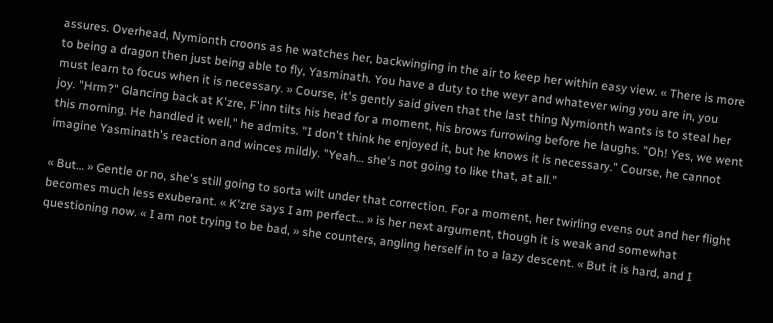assures. Overhead, Nymionth croons as he watches her, backwinging in the air to keep her within easy view. « There is more to being a dragon then just being able to fly, Yasminath. You have a duty to the weyr and whatever wing you are in, you must learn to focus when it is necessary. » Course, it's gently said given that the last thing Nymionth wants is to steal her joy. "Hrm?" Glancing back at K'zre, F'inn tilts his head for a moment, his brows furrowing before he laughs. "Oh! Yes, we went this morning. He handled it well," he admits. "I don't think he enjoyed it, but he knows it is necessary." Course, he cannot imagine Yasminath's reaction and winces mildly. "Yeah… she's not going to like that, at all."

« But… » Gentle or no, she's still going to sorta wilt under that correction. For a moment, her twirling evens out and her flight becomes much less exuberant. « K'zre says I am perfect… » is her next argument, though it is weak and somewhat questioning now. « I am not trying to be bad, » she counters, angling herself in to a lazy descent. « But it is hard, and I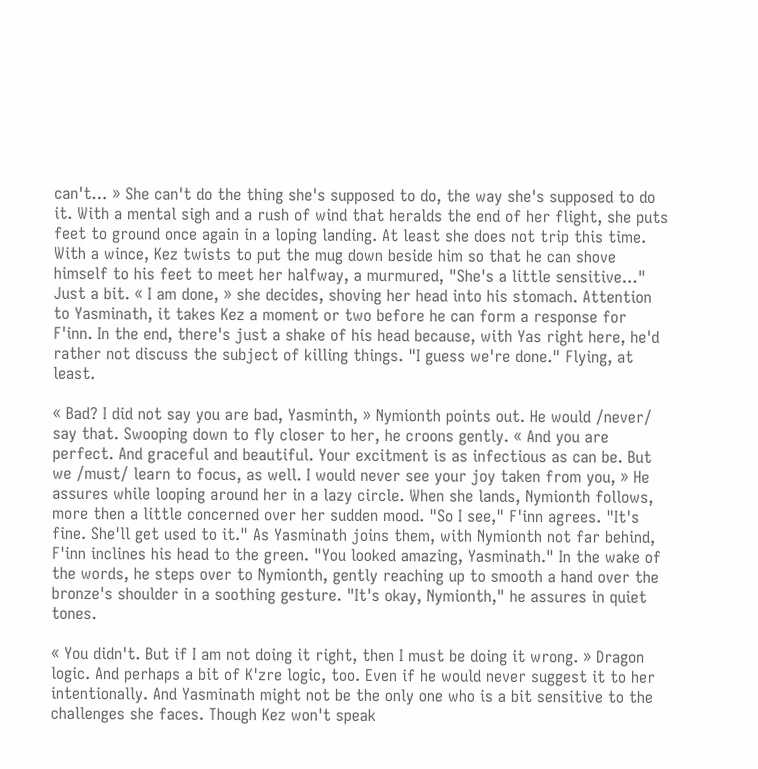can't… » She can't do the thing she's supposed to do, the way she's supposed to do it. With a mental sigh and a rush of wind that heralds the end of her flight, she puts feet to ground once again in a loping landing. At least she does not trip this time. With a wince, Kez twists to put the mug down beside him so that he can shove himself to his feet to meet her halfway, a murmured, "She's a little sensitive…" Just a bit. « I am done, » she decides, shoving her head into his stomach. Attention to Yasminath, it takes Kez a moment or two before he can form a response for F'inn. In the end, there's just a shake of his head because, with Yas right here, he'd rather not discuss the subject of killing things. "I guess we're done." Flying, at least.

« Bad? I did not say you are bad, Yasminth, » Nymionth points out. He would /never/ say that. Swooping down to fly closer to her, he croons gently. « And you are perfect. And graceful and beautiful. Your excitment is as infectious as can be. But we /must/ learn to focus, as well. I would never see your joy taken from you, » He assures while looping around her in a lazy circle. When she lands, Nymionth follows, more then a little concerned over her sudden mood. "So I see," F'inn agrees. "It's fine. She'll get used to it." As Yasminath joins them, with Nymionth not far behind, F'inn inclines his head to the green. "You looked amazing, Yasminath." In the wake of the words, he steps over to Nymionth, gently reaching up to smooth a hand over the bronze's shoulder in a soothing gesture. "It's okay, Nymionth," he assures in quiet tones.

« You didn't. But if I am not doing it right, then I must be doing it wrong. » Dragon logic. And perhaps a bit of K'zre logic, too. Even if he would never suggest it to her intentionally. And Yasminath might not be the only one who is a bit sensitive to the challenges she faces. Though Kez won't speak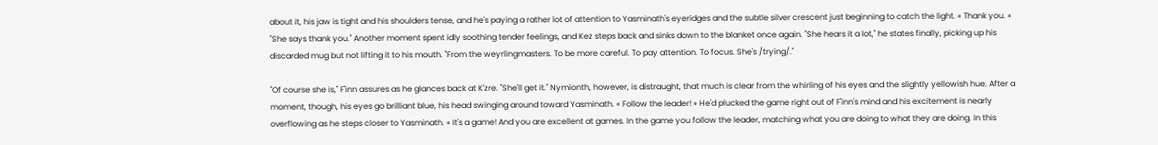about it, his jaw is tight and his shoulders tense, and he's paying a rather lot of attention to Yasminath's eyeridges and the subtle silver crescent just beginning to catch the light. « Thank you. » "She says thank you." Another moment spent idly soothing tender feelings, and Kez steps back and sinks down to the blanket once again. "She hears it a lot," he states finally, picking up his discarded mug but not lifting it to his mouth. "From the weyrlingmasters. To be more careful. To pay attention. To focus. She's /trying/."

"Of course she is," F'inn assures as he glances back at K'zre. "She'll get it." Nymionth, however, is distraught, that much is clear from the whirling of his eyes and the slightly yellowish hue. After a moment, though, his eyes go brilliant blue, his head swinging around toward Yasminath. « Follow the leader! » He'd plucked the game right out of F'inn's mind and his excitement is nearly overflowing as he steps closer to Yasminath. « It's a game! And you are excellent at games. In the game you follow the leader, matching what you are doing to what they are doing. In this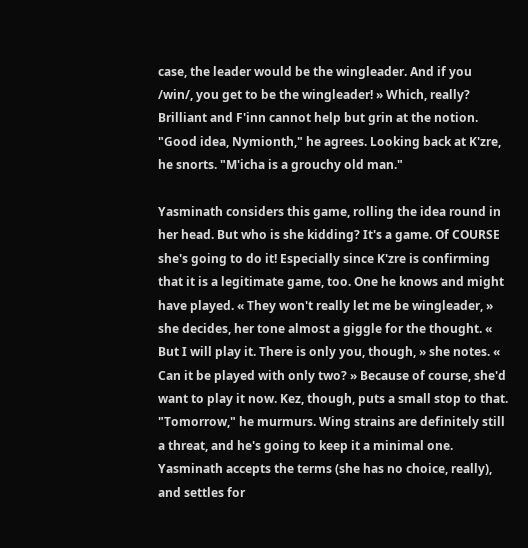case, the leader would be the wingleader. And if you /win/, you get to be the wingleader! » Which, really? Brilliant and F'inn cannot help but grin at the notion. "Good idea, Nymionth," he agrees. Looking back at K'zre, he snorts. "M'icha is a grouchy old man."

Yasminath considers this game, rolling the idea round in her head. But who is she kidding? It's a game. Of COURSE she's going to do it! Especially since K'zre is confirming that it is a legitimate game, too. One he knows and might have played. « They won't really let me be wingleader, » she decides, her tone almost a giggle for the thought. « But I will play it. There is only you, though, » she notes. « Can it be played with only two? » Because of course, she'd want to play it now. Kez, though, puts a small stop to that. "Tomorrow," he murmurs. Wing strains are definitely still a threat, and he's going to keep it a minimal one. Yasminath accepts the terms (she has no choice, really), and settles for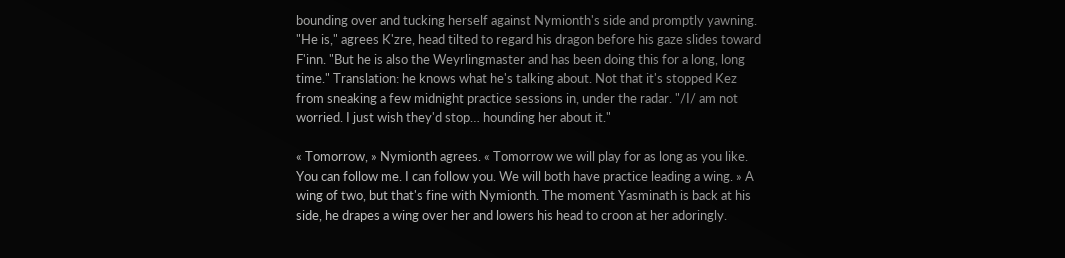bounding over and tucking herself against Nymionth's side and promptly yawning. "He is," agrees K'zre, head tilted to regard his dragon before his gaze slides toward F'inn. "But he is also the Weyrlingmaster and has been doing this for a long, long time." Translation: he knows what he's talking about. Not that it's stopped Kez from sneaking a few midnight practice sessions in, under the radar. "/I/ am not worried. I just wish they'd stop… hounding her about it."

« Tomorrow, » Nymionth agrees. « Tomorrow we will play for as long as you like. You can follow me. I can follow you. We will both have practice leading a wing. » A wing of two, but that's fine with Nymionth. The moment Yasminath is back at his side, he drapes a wing over her and lowers his head to croon at her adoringly.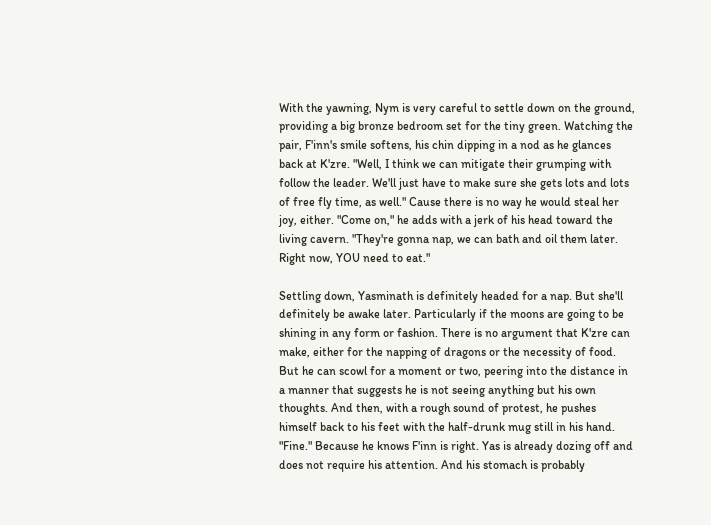With the yawning, Nym is very careful to settle down on the ground, providing a big bronze bedroom set for the tiny green. Watching the pair, F'inn's smile softens, his chin dipping in a nod as he glances back at K'zre. "Well, I think we can mitigate their grumping with follow the leader. We'll just have to make sure she gets lots and lots of free fly time, as well." Cause there is no way he would steal her joy, either. "Come on," he adds with a jerk of his head toward the living cavern. "They're gonna nap, we can bath and oil them later. Right now, YOU need to eat."

Settling down, Yasminath is definitely headed for a nap. But she'll definitely be awake later. Particularly if the moons are going to be shining in any form or fashion. There is no argument that K'zre can make, either for the napping of dragons or the necessity of food. But he can scowl for a moment or two, peering into the distance in a manner that suggests he is not seeing anything but his own thoughts. And then, with a rough sound of protest, he pushes himself back to his feet with the half-drunk mug still in his hand. "Fine." Because he knows F'inn is right. Yas is already dozing off and does not require his attention. And his stomach is probably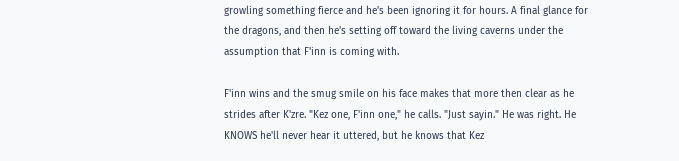growling something fierce and he's been ignoring it for hours. A final glance for the dragons, and then he's setting off toward the living caverns under the assumption that F'inn is coming with.

F'inn wins and the smug smile on his face makes that more then clear as he strides after K'zre. "Kez one, F'inn one," he calls. "Just sayin." He was right. He KNOWS he'll never hear it uttered, but he knows that Kez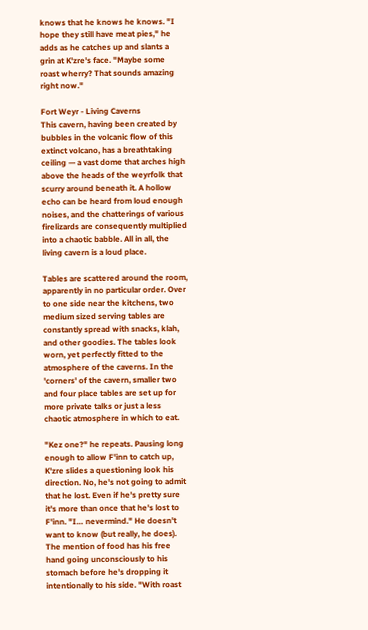knows that he knows he knows. "I hope they still have meat pies," he adds as he catches up and slants a grin at K'zre's face. "Maybe some roast wherry? That sounds amazing right now."

Fort Weyr - Living Caverns
This cavern, having been created by bubbles in the volcanic flow of this extinct volcano, has a breathtaking ceiling — a vast dome that arches high above the heads of the weyrfolk that scurry around beneath it. A hollow echo can be heard from loud enough noises, and the chatterings of various firelizards are consequently multiplied into a chaotic babble. All in all, the living cavern is a loud place.

Tables are scattered around the room, apparently in no particular order. Over to one side near the kitchens, two medium sized serving tables are constantly spread with snacks, klah, and other goodies. The tables look worn, yet perfectly fitted to the atmosphere of the caverns. In the 'corners' of the cavern, smaller two and four place tables are set up for more private talks or just a less chaotic atmosphere in which to eat.

"Kez one?" he repeats. Pausing long enough to allow F'inn to catch up, K'zre slides a questioning look his direction. No, he's not going to admit that he lost. Even if he's pretty sure it's more than once that he's lost to F'inn. "I… nevermind." He doesn't want to know (but really, he does). The mention of food has his free hand going unconsciously to his stomach before he's dropping it intentionally to his side. "With roast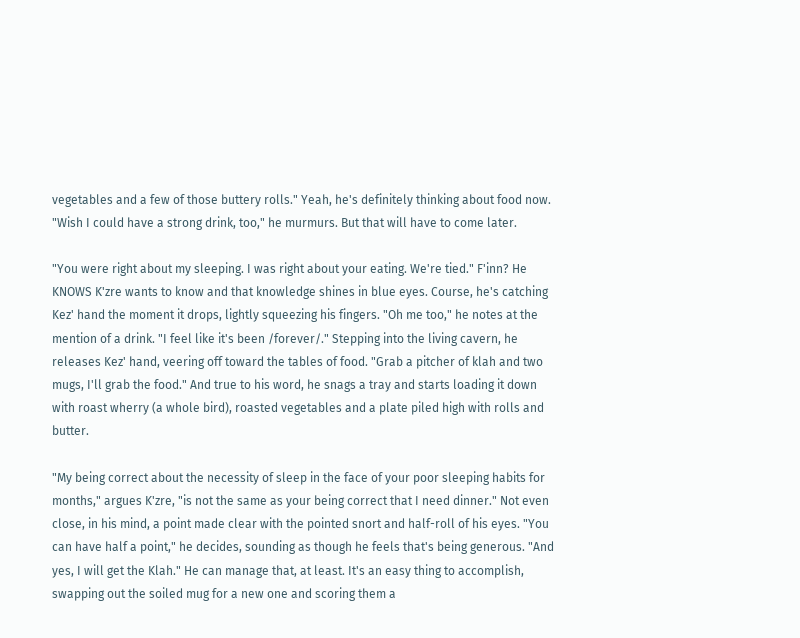vegetables and a few of those buttery rolls." Yeah, he's definitely thinking about food now. "Wish I could have a strong drink, too," he murmurs. But that will have to come later.

"You were right about my sleeping. I was right about your eating. We're tied." F'inn? He KNOWS K'zre wants to know and that knowledge shines in blue eyes. Course, he's catching Kez' hand the moment it drops, lightly squeezing his fingers. "Oh me too," he notes at the mention of a drink. "I feel like it's been /forever/." Stepping into the living cavern, he releases Kez' hand, veering off toward the tables of food. "Grab a pitcher of klah and two mugs, I'll grab the food." And true to his word, he snags a tray and starts loading it down with roast wherry (a whole bird), roasted vegetables and a plate piled high with rolls and butter.

"My being correct about the necessity of sleep in the face of your poor sleeping habits for months," argues K'zre, "is not the same as your being correct that I need dinner." Not even close, in his mind, a point made clear with the pointed snort and half-roll of his eyes. "You can have half a point," he decides, sounding as though he feels that's being generous. "And yes, I will get the Klah." He can manage that, at least. It's an easy thing to accomplish, swapping out the soiled mug for a new one and scoring them a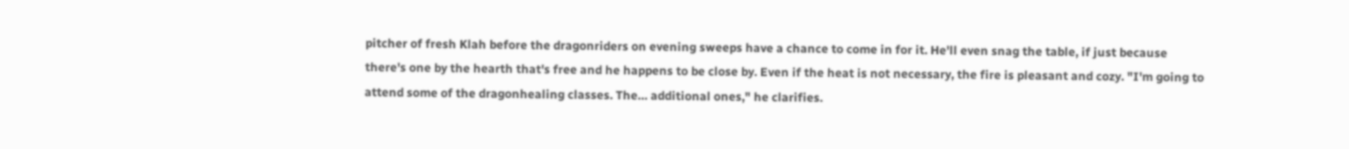pitcher of fresh Klah before the dragonriders on evening sweeps have a chance to come in for it. He'll even snag the table, if just because there's one by the hearth that's free and he happens to be close by. Even if the heat is not necessary, the fire is pleasant and cozy. "I'm going to attend some of the dragonhealing classes. The… additional ones," he clarifies.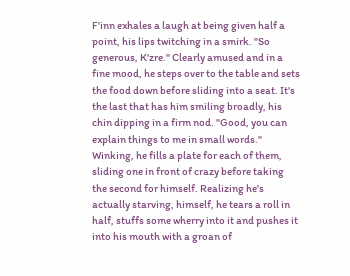F'inn exhales a laugh at being given half a point, his lips twitching in a smirk. "So generous, K'zre." Clearly amused and in a fine mood, he steps over to the table and sets the food down before sliding into a seat. It's the last that has him smiling broadly, his chin dipping in a firm nod. "Good, you can explain things to me in small words." Winking, he fills a plate for each of them, sliding one in front of crazy before taking the second for himself. Realizing he's actually starving, himself, he tears a roll in half, stuffs some wherry into it and pushes it into his mouth with a groan of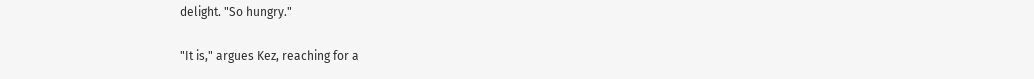delight. "So hungry."

"It is," argues Kez, reaching for a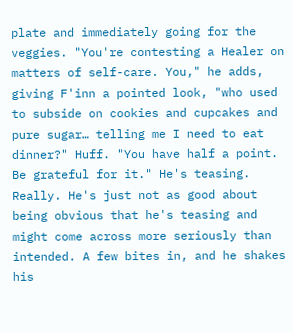plate and immediately going for the veggies. "You're contesting a Healer on matters of self-care. You," he adds, giving F'inn a pointed look, "who used to subside on cookies and cupcakes and pure sugar… telling me I need to eat dinner?" Huff. "You have half a point. Be grateful for it." He's teasing. Really. He's just not as good about being obvious that he's teasing and might come across more seriously than intended. A few bites in, and he shakes his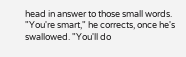head in answer to those small words. "You're smart," he corrects, once he's swallowed. "You'll do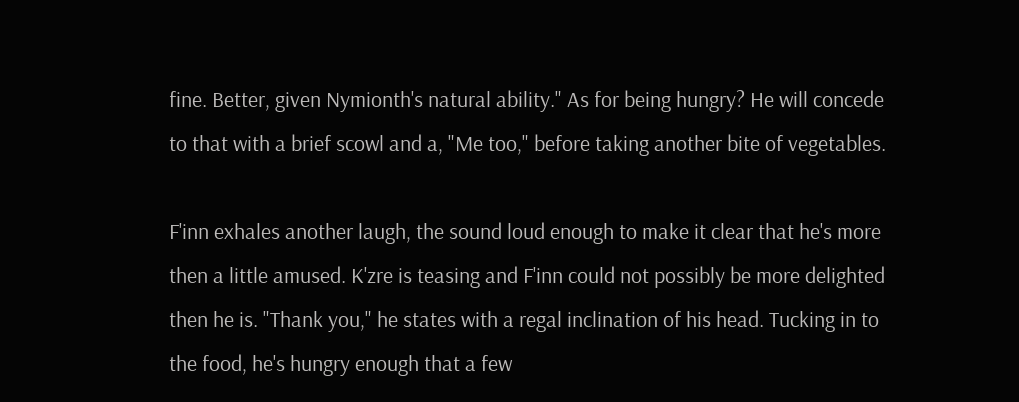fine. Better, given Nymionth's natural ability." As for being hungry? He will concede to that with a brief scowl and a, "Me too," before taking another bite of vegetables.

F'inn exhales another laugh, the sound loud enough to make it clear that he's more then a little amused. K'zre is teasing and F'inn could not possibly be more delighted then he is. "Thank you," he states with a regal inclination of his head. Tucking in to the food, he's hungry enough that a few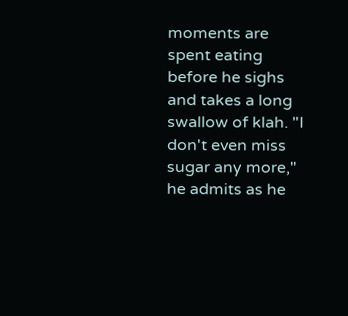moments are spent eating before he sighs and takes a long swallow of klah. "I don't even miss sugar any more," he admits as he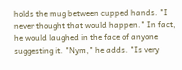holds the mug between cupped hands. "I never thought that would happen." In fact, he would laughed in the face of anyone suggesting it. "Nym," he adds. "Is very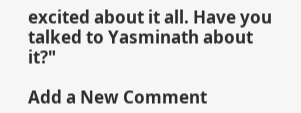excited about it all. Have you talked to Yasminath about it?"

Add a New Comment